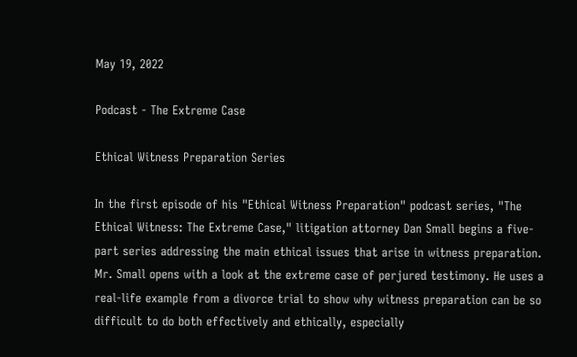May 19, 2022

Podcast - The Extreme Case

Ethical Witness Preparation Series

In the first episode of his "Ethical Witness Preparation" podcast series, "The Ethical Witness: The Extreme Case," litigation attorney Dan Small begins a five-part series addressing the main ethical issues that arise in witness preparation. Mr. Small opens with a look at the extreme case of perjured testimony. He uses a real-life example from a divorce trial to show why witness preparation can be so difficult to do both effectively and ethically, especially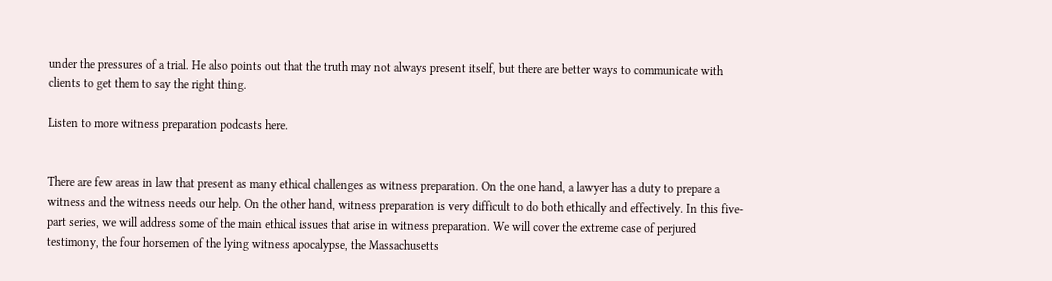under the pressures of a trial. He also points out that the truth may not always present itself, but there are better ways to communicate with clients to get them to say the right thing.

Listen to more witness preparation podcasts here.


There are few areas in law that present as many ethical challenges as witness preparation. On the one hand, a lawyer has a duty to prepare a witness and the witness needs our help. On the other hand, witness preparation is very difficult to do both ethically and effectively. In this five-part series, we will address some of the main ethical issues that arise in witness preparation. We will cover the extreme case of perjured testimony, the four horsemen of the lying witness apocalypse, the Massachusetts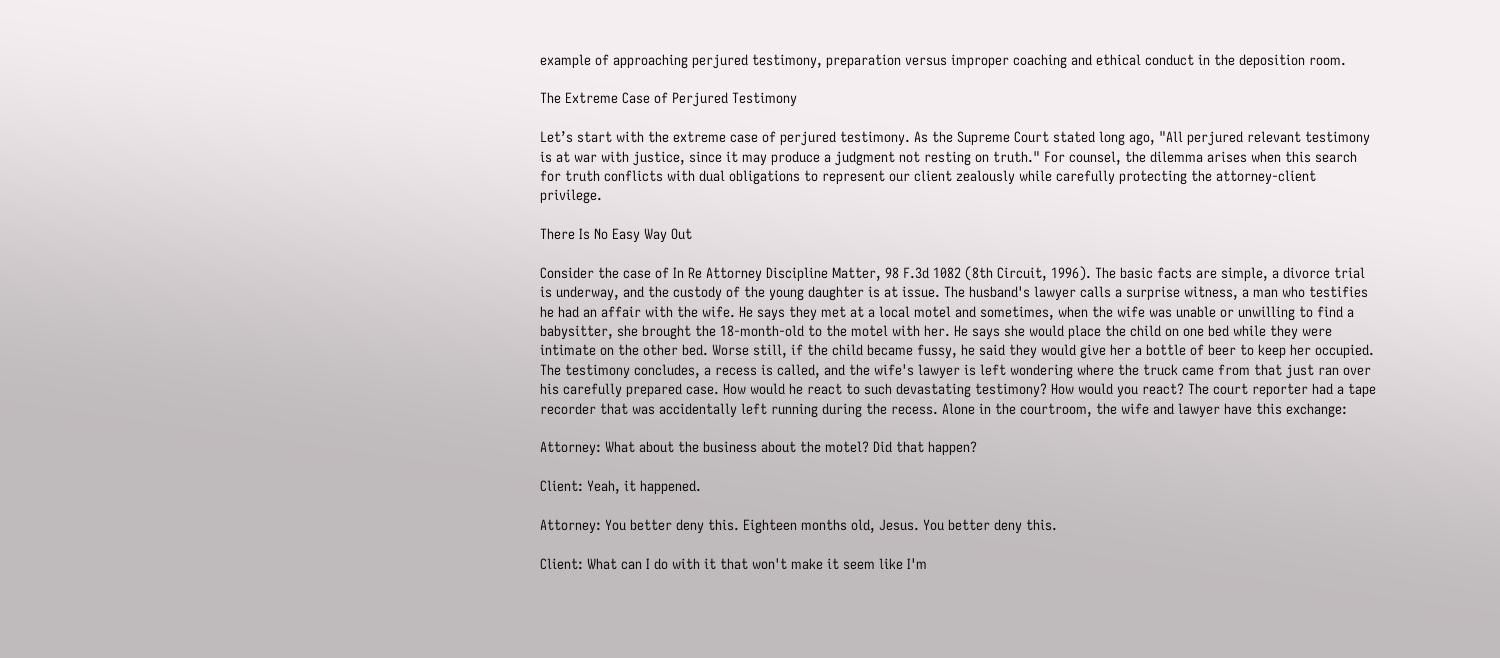example of approaching perjured testimony, preparation versus improper coaching and ethical conduct in the deposition room.

The Extreme Case of Perjured Testimony

Let’s start with the extreme case of perjured testimony. As the Supreme Court stated long ago, "All perjured relevant testimony is at war with justice, since it may produce a judgment not resting on truth." For counsel, the dilemma arises when this search for truth conflicts with dual obligations to represent our client zealously while carefully protecting the attorney-client privilege.

There Is No Easy Way Out

Consider the case of In Re Attorney Discipline Matter, 98 F.3d 1082 (8th Circuit, 1996). The basic facts are simple, a divorce trial is underway, and the custody of the young daughter is at issue. The husband's lawyer calls a surprise witness, a man who testifies he had an affair with the wife. He says they met at a local motel and sometimes, when the wife was unable or unwilling to find a babysitter, she brought the 18-month-old to the motel with her. He says she would place the child on one bed while they were intimate on the other bed. Worse still, if the child became fussy, he said they would give her a bottle of beer to keep her occupied. The testimony concludes, a recess is called, and the wife's lawyer is left wondering where the truck came from that just ran over his carefully prepared case. How would he react to such devastating testimony? How would you react? The court reporter had a tape recorder that was accidentally left running during the recess. Alone in the courtroom, the wife and lawyer have this exchange:

Attorney: What about the business about the motel? Did that happen?

Client: Yeah, it happened.

Attorney: You better deny this. Eighteen months old, Jesus. You better deny this.

Client: What can I do with it that won't make it seem like I'm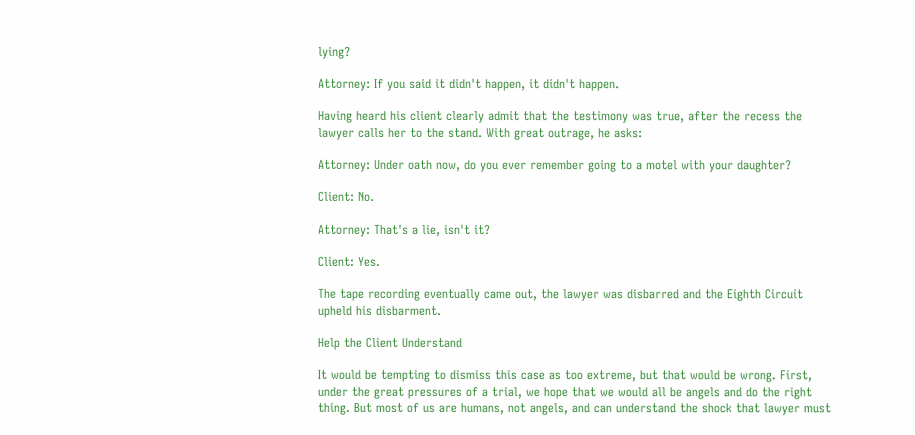lying?

Attorney: If you said it didn't happen, it didn't happen.

Having heard his client clearly admit that the testimony was true, after the recess the lawyer calls her to the stand. With great outrage, he asks:

Attorney: Under oath now, do you ever remember going to a motel with your daughter?

Client: No.

Attorney: That's a lie, isn't it?

Client: Yes.

The tape recording eventually came out, the lawyer was disbarred and the Eighth Circuit upheld his disbarment.

Help the Client Understand

It would be tempting to dismiss this case as too extreme, but that would be wrong. First, under the great pressures of a trial, we hope that we would all be angels and do the right thing. But most of us are humans, not angels, and can understand the shock that lawyer must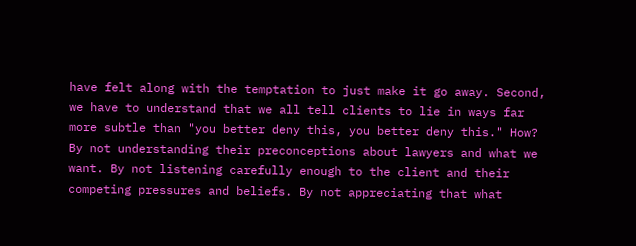have felt along with the temptation to just make it go away. Second, we have to understand that we all tell clients to lie in ways far more subtle than "you better deny this, you better deny this." How? By not understanding their preconceptions about lawyers and what we want. By not listening carefully enough to the client and their competing pressures and beliefs. By not appreciating that what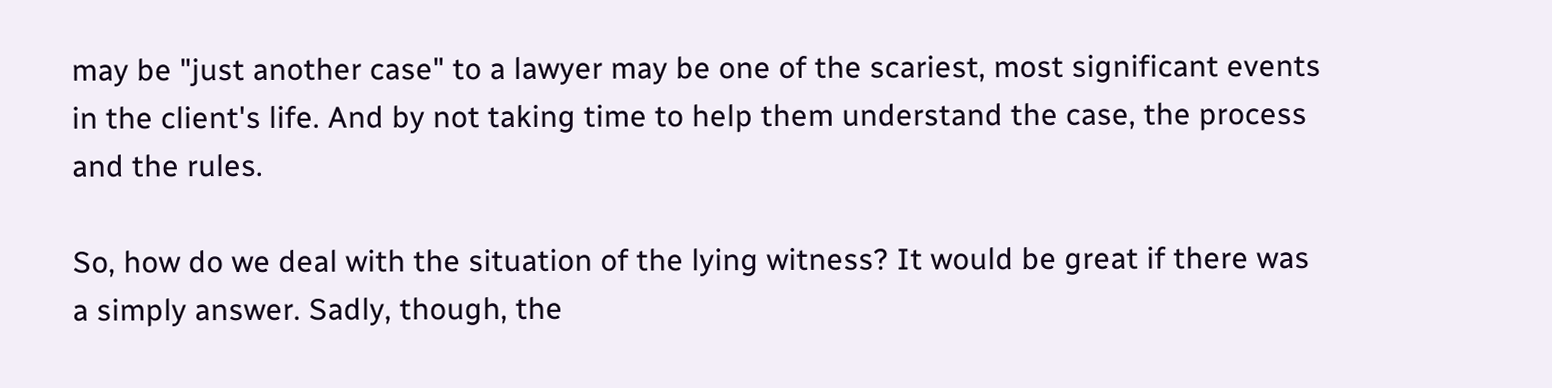may be "just another case" to a lawyer may be one of the scariest, most significant events in the client's life. And by not taking time to help them understand the case, the process and the rules.

So, how do we deal with the situation of the lying witness? It would be great if there was a simply answer. Sadly, though, the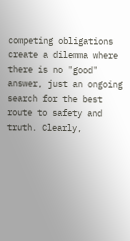competing obligations create a dilemma where there is no "good" answer, just an ongoing search for the best route to safety and truth. Clearly,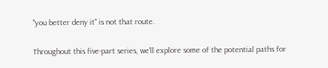"you better deny it" is not that route.

Throughout this five-part series, we'll explore some of the potential paths for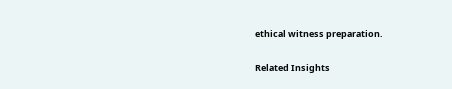ethical witness preparation.

Related Insights